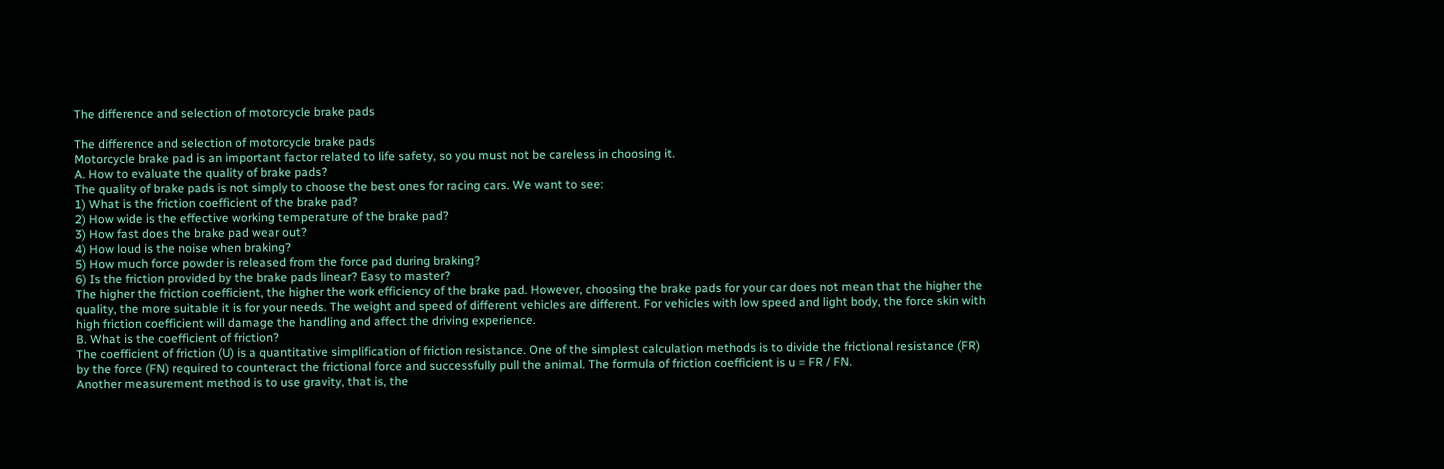The difference and selection of motorcycle brake pads

The difference and selection of motorcycle brake pads
Motorcycle brake pad is an important factor related to life safety, so you must not be careless in choosing it.
A. How to evaluate the quality of brake pads?
The quality of brake pads is not simply to choose the best ones for racing cars. We want to see:
1) What is the friction coefficient of the brake pad?
2) How wide is the effective working temperature of the brake pad?
3) How fast does the brake pad wear out?
4) How loud is the noise when braking?
5) How much force powder is released from the force pad during braking?
6) Is the friction provided by the brake pads linear? Easy to master?
The higher the friction coefficient, the higher the work efficiency of the brake pad. However, choosing the brake pads for your car does not mean that the higher the quality, the more suitable it is for your needs. The weight and speed of different vehicles are different. For vehicles with low speed and light body, the force skin with high friction coefficient will damage the handling and affect the driving experience.
B. What is the coefficient of friction?
The coefficient of friction (U) is a quantitative simplification of friction resistance. One of the simplest calculation methods is to divide the frictional resistance (FR) by the force (FN) required to counteract the frictional force and successfully pull the animal. The formula of friction coefficient is u = FR / FN.
Another measurement method is to use gravity, that is, the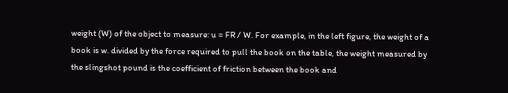weight (W) of the object to measure: u = FR / W. For example, in the left figure, the weight of a book is w. divided by the force required to pull the book on the table, the weight measured by the slingshot pound is the coefficient of friction between the book and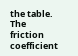the table.
The friction coefficient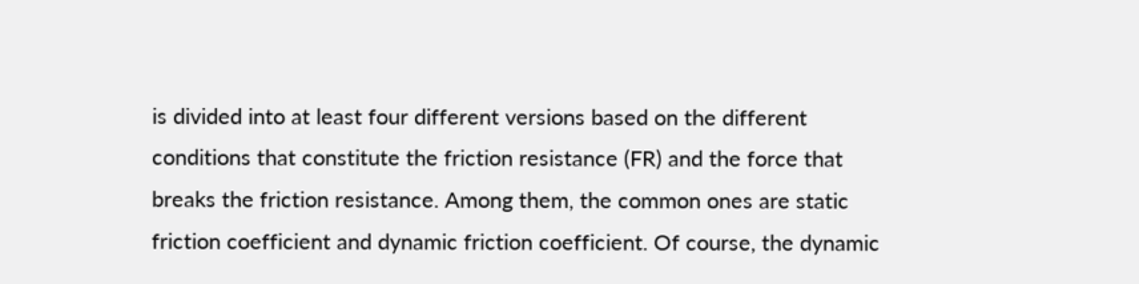is divided into at least four different versions based on the different conditions that constitute the friction resistance (FR) and the force that breaks the friction resistance. Among them, the common ones are static friction coefficient and dynamic friction coefficient. Of course, the dynamic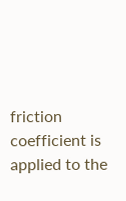friction coefficient is applied to the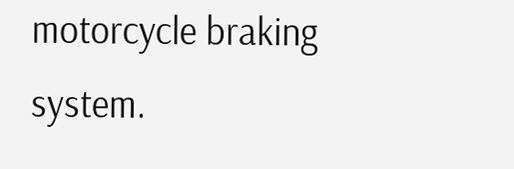motorcycle braking system.